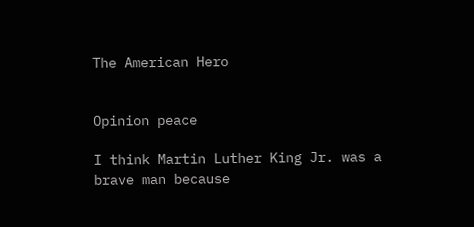The American Hero


Opinion peace

I think Martin Luther King Jr. was a brave man because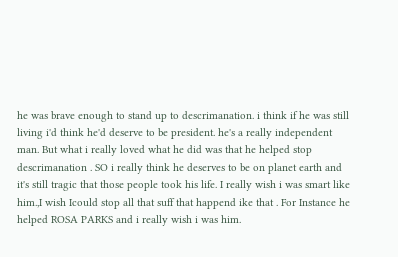he was brave enough to stand up to descrimanation. i think if he was still living i'd think he'd deserve to be president. he's a really independent man. But what i really loved what he did was that he helped stop descrimanation . SO i really think he deserves to be on planet earth and it's still tragic that those people took his life. I really wish i was smart like him.,I wish Icould stop all that suff that happend ike that . For Instance he helped ROSA PARKS and i really wish i was him.